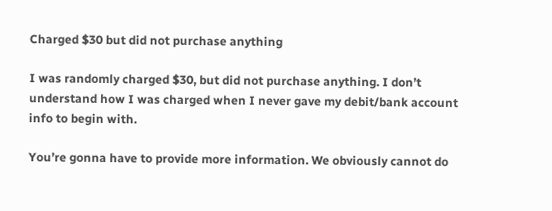Charged $30 but did not purchase anything

I was randomly charged $30, but did not purchase anything. I don’t understand how I was charged when I never gave my debit/bank account info to begin with.

You’re gonna have to provide more information. We obviously cannot do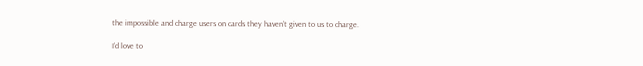the impossible and charge users on cards they haven’t given to us to charge.

I’d love to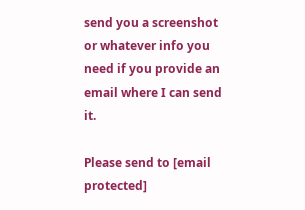send you a screenshot or whatever info you need if you provide an email where I can send it.

Please send to [email protected]